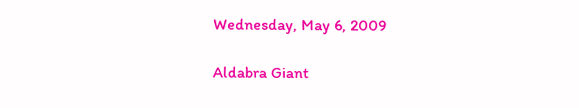Wednesday, May 6, 2009

Aldabra Giant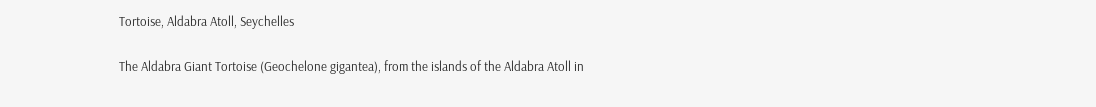Tortoise, Aldabra Atoll, Seychelles

The Aldabra Giant Tortoise (Geochelone gigantea), from the islands of the Aldabra Atoll in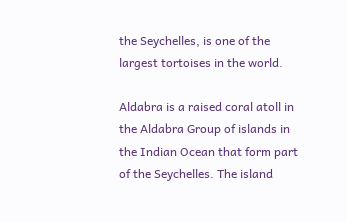the Seychelles, is one of the largest tortoises in the world.

Aldabra is a raised coral atoll in the Aldabra Group of islands in the Indian Ocean that form part of the Seychelles. The island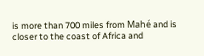is more than 700 miles from Mahé and is closer to the coast of Africa and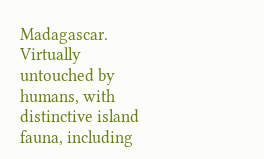Madagascar. Virtually untouched by humans, with distinctive island fauna, including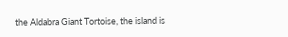the Aldabra Giant Tortoise, the island is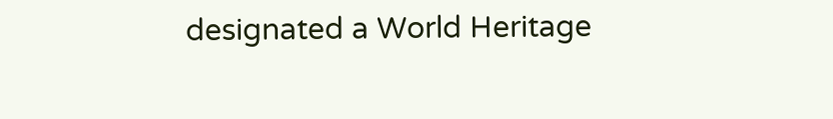designated a World Heritage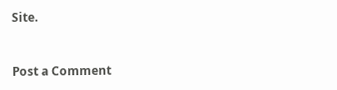Site.


Post a Comment